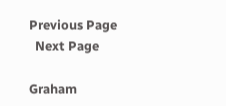Previous Page
  Next Page

Graham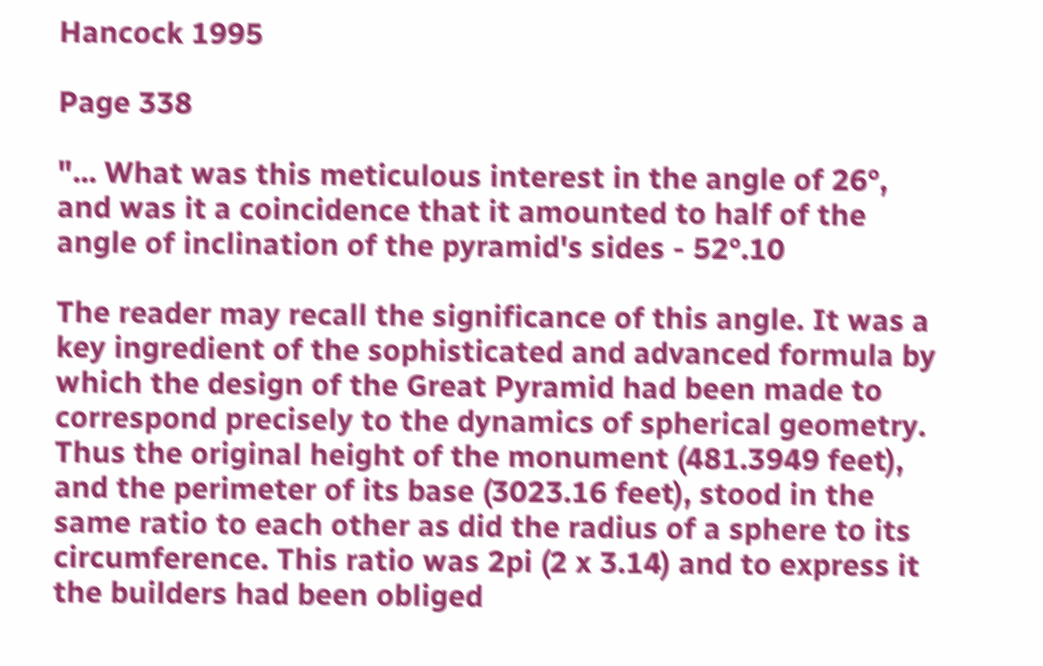Hancock 1995

Page 338

"... What was this meticulous interest in the angle of 26°, and was it a coincidence that it amounted to half of the angle of inclination of the pyramid's sides - 52°.10

The reader may recall the significance of this angle. It was a key ingredient of the sophisticated and advanced formula by which the design of the Great Pyramid had been made to correspond precisely to the dynamics of spherical geometry. Thus the original height of the monument (481.3949 feet), and the perimeter of its base (3023.16 feet), stood in the same ratio to each other as did the radius of a sphere to its circumference. This ratio was 2pi (2 x 3.14) and to express it the builders had been obliged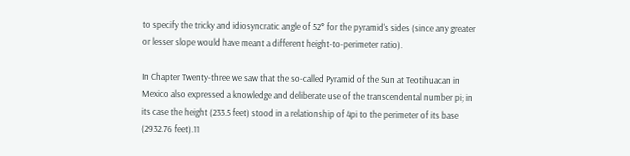to specify the tricky and idiosyncratic angle of 52° for the pyramid's sides (since any greater or lesser slope would have meant a different height-to-perimeter ratio).

In Chapter Twenty-three we saw that the so-called Pyramid of the Sun at Teotihuacan in Mexico also expressed a knowledge and deliberate use of the transcendental number pi; in its case the height (233.5 feet) stood in a relationship of 4pi to the perimeter of its base (2932.76 feet).11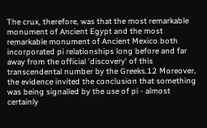The crux, therefore, was that the most remarkable monument of Ancient Egypt and the most remarkable monument of Ancient Mexico both incorporated pi relationships long before and far away from the official 'discovery' of this transcendental number by the Greeks.12 Moreover, the evidence invited the conclusion that something was being signalled by the use of pi - almost certainly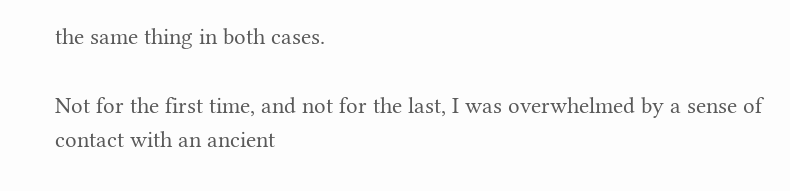the same thing in both cases.

Not for the first time, and not for the last, I was overwhelmed by a sense of contact with an ancient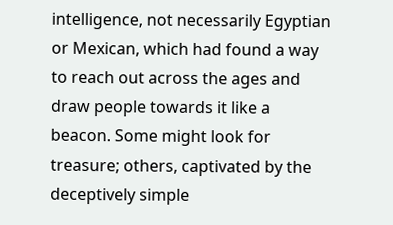intelligence, not necessarily Egyptian or Mexican, which had found a way to reach out across the ages and draw people towards it like a beacon. Some might look for treasure; others, captivated by the deceptively simple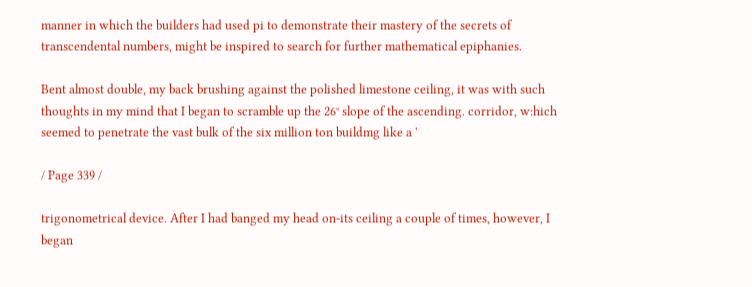manner in which the builders had used pi to demonstrate their mastery of the secrets of transcendental numbers, might be inspired to search for further mathematical epiphanies.

Bent almost double, my back brushing against the polished limestone ceiling, it was with such thoughts in my mind that I began to scramble up the 26° slope of the ascending. corridor, w:hich seemed to penetrate the vast bulk of the six million ton buildmg like a '

/ Page 339 /

trigonometrical device. After I had banged my head on-its ceiling a couple of times, however, I began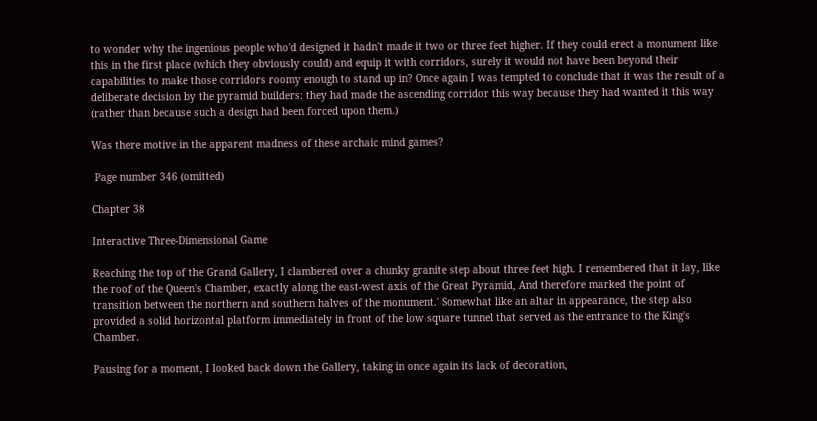to wonder why the ingenious people who'd designed it hadn't made it two or three feet higher. If they could erect a monument like this in the first place (which they obviously could) and equip it with corridors, surely it would not have been beyond their capabilities to make those corridors roomy enough to stand up in? Once again I was tempted to conclude that it was the result of a deliberate decision by the pyramid builders: they had made the ascending corridor this way because they had wanted it this way (rather than because such a design had been forced upon them.)

Was there motive in the apparent madness of these archaic mind games?

 Page number 346 (omitted)

Chapter 38

Interactive Three-Dimensional Game

Reaching the top of the Grand Gallery, I clambered over a chunky granite step about three feet high. I remembered that it lay, like the roof of the Queen's Chamber, exactly along the east-west axis of the Great Pyramid, And therefore marked the point of transition between the northern and southern halves of the monument.' Somewhat like an altar in appearance, the step also provided a solid horizontal platform immediately in front of the low square tunnel that served as the entrance to the King's Chamber.

Pausing for a moment, I looked back down the Gallery, taking in once again its lack of decoration,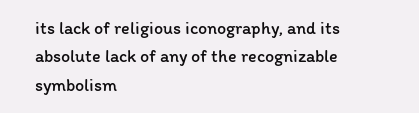its lack of religious iconography, and its absolute lack of any of the recognizable symbolism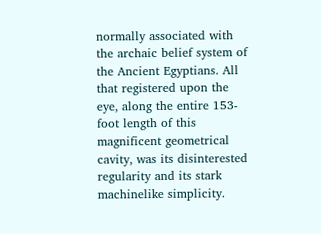normally associated with the archaic belief system of the Ancient Egyptians. All that registered upon the eye, along the entire 153-foot length of this magnificent geometrical cavity, was its disinterested regularity and its stark machinelike simplicity.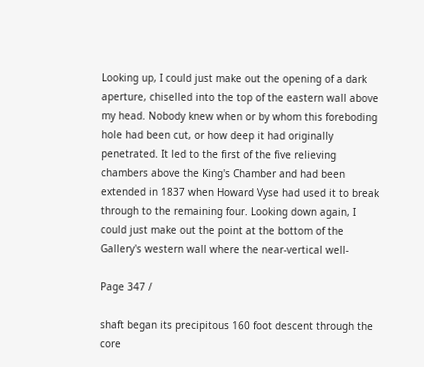Looking up, I could just make out the opening of a dark aperture, chiselled into the top of the eastern wall above my head. Nobody knew when or by whom this foreboding hole had been cut, or how deep it had originally penetrated. It led to the first of the five relieving chambers above the King's Chamber and had been extended in 1837 when Howard Vyse had used it to break through to the remaining four. Looking down again, I could just make out the point at the bottom of the Gallery's western wall where the near-vertical well-

Page 347 /

shaft began its precipitous 160 foot descent through the core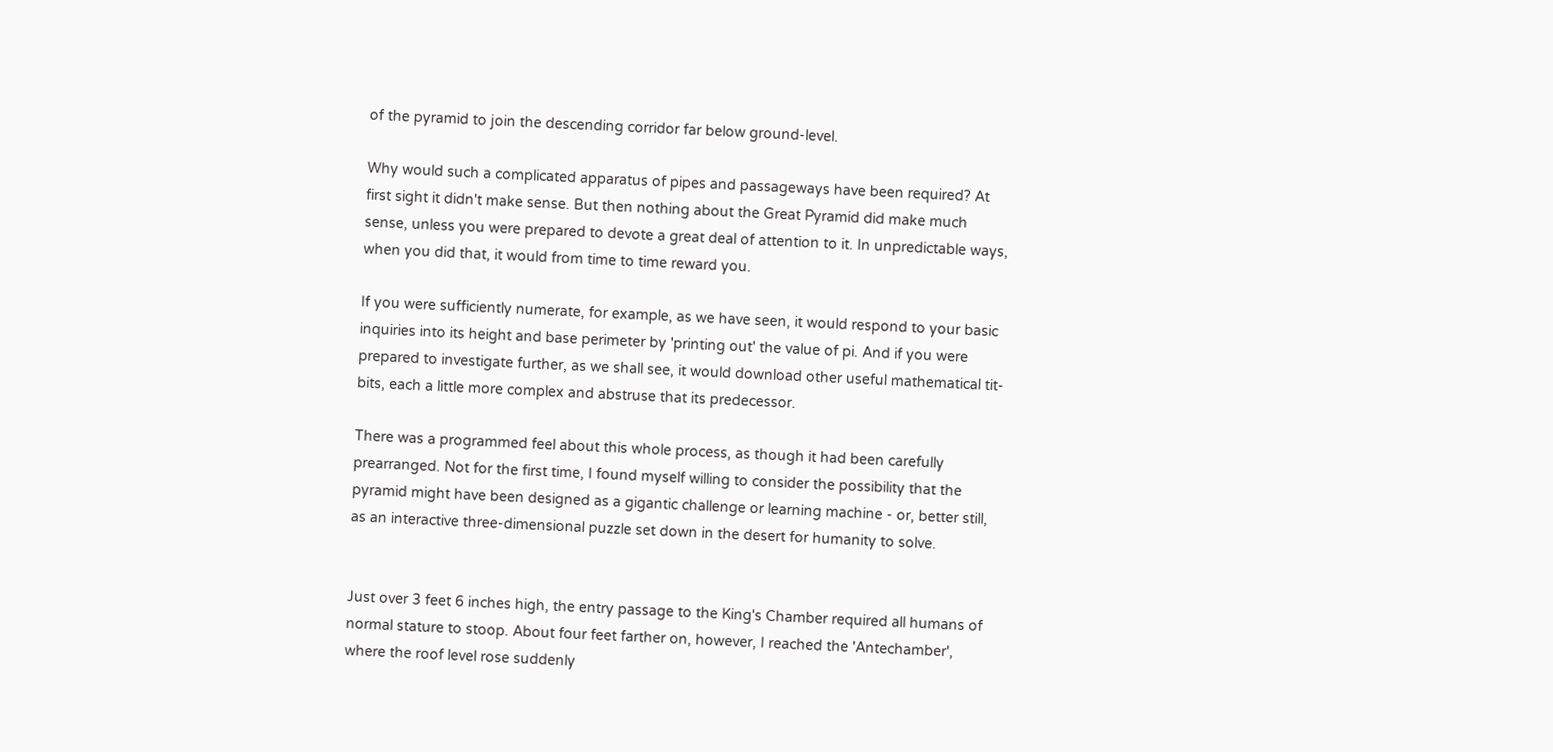of the pyramid to join the descending corridor far below ground-level.

Why would such a complicated apparatus of pipes and passageways have been required? At first sight it didn't make sense. But then nothing about the Great Pyramid did make much sense, unless you were prepared to devote a great deal of attention to it. In unpredictable ways, when you did that, it would from time to time reward you.

If you were sufficiently numerate, for example, as we have seen, it would respond to your basic inquiries into its height and base perimeter by 'printing out' the value of pi. And if you were prepared to investigate further, as we shall see, it would download other useful mathematical tit-bits, each a little more complex and abstruse that its predecessor.

There was a programmed feel about this whole process, as though it had been carefully prearranged. Not for the first time, I found myself willing to consider the possibility that the pyramid might have been designed as a gigantic challenge or learning machine - or, better still, as an interactive three-dimensional puzzle set down in the desert for humanity to solve.


Just over 3 feet 6 inches high, the entry passage to the King's Chamber required all humans of normal stature to stoop. About four feet farther on, however, I reached the 'Antechamber', where the roof level rose suddenly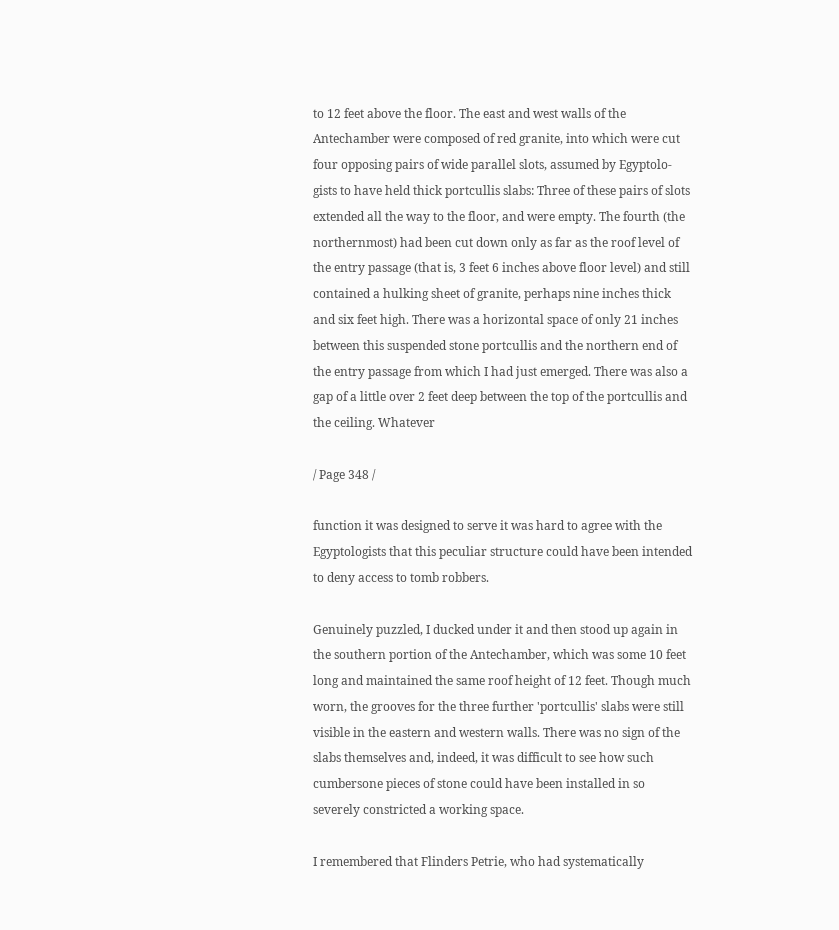to 12 feet above the floor. The east and west walls of the Antechamber were composed of red granite, into which were cut four opposing pairs of wide parallel slots, assumed by Egyptolo- gists to have held thick portcullis slabs: Three of these pairs of slots extended all the way to the floor, and were empty. The fourth (the northernmost) had been cut down only as far as the roof level of the entry passage (that is, 3 feet 6 inches above floor level) and still contained a hulking sheet of granite, perhaps nine inches thick and six feet high. There was a horizontal space of only 21 inches between this suspended stone portcullis and the northern end of the entry passage from which I had just emerged. There was also a gap of a little over 2 feet deep between the top of the portcullis and the ceiling. Whatever

/ Page 348 /

function it was designed to serve it was hard to agree with the Egyptologists that this peculiar structure could have been intended to deny access to tomb robbers.

Genuinely puzzled, I ducked under it and then stood up again in the southern portion of the Antechamber, which was some 10 feet long and maintained the same roof height of 12 feet. Though much worn, the grooves for the three further 'portcullis' slabs were still visible in the eastern and western walls. There was no sign of the slabs themselves and, indeed, it was difficult to see how such cumbersone pieces of stone could have been installed in so severely constricted a working space.

I remembered that Flinders Petrie, who had systematically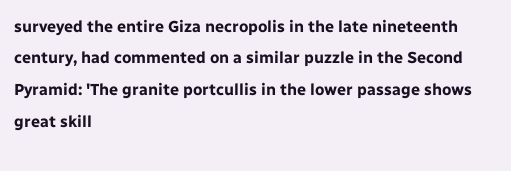surveyed the entire Giza necropolis in the late nineteenth century, had commented on a similar puzzle in the Second Pyramid: 'The granite portcullis in the lower passage shows great skill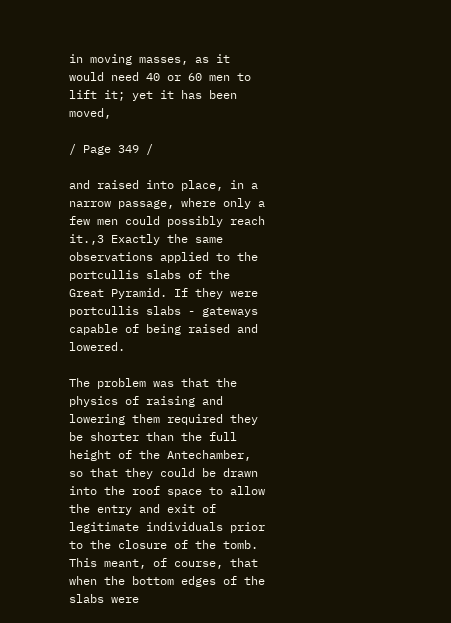in moving masses, as it would need 40 or 60 men to lift it; yet it has been moved,

/ Page 349 /

and raised into place, in a narrow passage, where only a few men could possibly reach it.,3 Exactly the same observations applied to the portcullis slabs of the Great Pyramid. If they were portcullis slabs - gateways capable of being raised and lowered.

The problem was that the physics of raising and lowering them required they be shorter than the full height of the Antechamber, so that they could be drawn into the roof space to allow the entry and exit of legitimate individuals prior to the closure of the tomb. This meant, of course, that when the bottom edges of the slabs were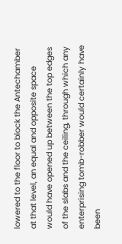lowered to the floor to block the Antechamber at that level, an equal and opposite space would have opened up between the top edges of the slabs and the ceiling, through which any enterprising tomb-robber would certainly have been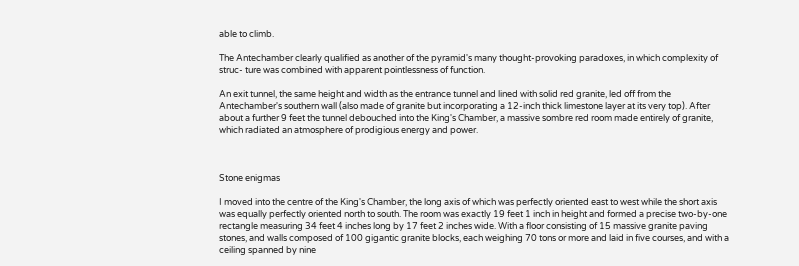able to climb.

The Antechamber clearly qualified as another of the pyramid's many thought-provoking paradoxes, in which complexity of struc- ture was combined with apparent pointlessness of function.

An exit tunnel, the same height and width as the entrance tunnel and lined with solid red granite, led off from the Antechamber's southern wall (also made of granite but incorporating a 12-inch thick limestone layer at its very top). After about a further 9 feet the tunnel debouched into the King's Chamber, a massive sombre red room made entirely of granite, which radiated an atmosphere of prodigious energy and power.



Stone enigmas

I moved into the centre of the King's Chamber, the long axis of which was perfectly oriented east to west while the short axis was equally perfectly oriented north to south. The room was exactly 19 feet 1 inch in height and formed a precise two-by-one rectangle measuring 34 feet 4 inches long by 17 feet 2 inches wide. With a floor consisting of 15 massive granite paving stones, and walls composed of 100 gigantic granite blocks, each weighing 70 tons or more and laid in five courses, and with a ceiling spanned by nine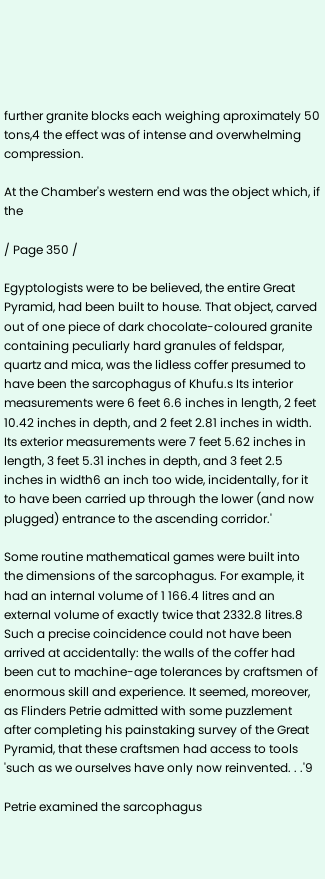further granite blocks each weighing aproximately 50 tons,4 the effect was of intense and overwhelming compression.

At the Chamber's western end was the object which, if the

/ Page 350 /

Egyptologists were to be believed, the entire Great Pyramid, had been built to house. That object, carved out of one piece of dark chocolate-coloured granite containing peculiarly hard granules of feldspar, quartz and mica, was the lidless coffer presumed to have been the sarcophagus of Khufu.s Its interior measurements were 6 feet 6.6 inches in length, 2 feet 10.42 inches in depth, and 2 feet 2.81 inches in width. Its exterior measurements were 7 feet 5.62 inches in length, 3 feet 5.31 inches in depth, and 3 feet 2.5 inches in width6 an inch too wide, incidentally, for it to have been carried up through the lower (and now plugged) entrance to the ascending corridor.'

Some routine mathematical games were built into the dimensions of the sarcophagus. For example, it had an internal volume of 1 166.4 litres and an external volume of exactly twice that 2332.8 litres.8 Such a precise coincidence could not have been arrived at accidentally: the walls of the coffer had been cut to machine-age tolerances by craftsmen of enormous skill and experience. It seemed, moreover, as Flinders Petrie admitted with some puzzlement after completing his painstaking survey of the Great Pyramid, that these craftsmen had access to tools 'such as we ourselves have only now reinvented. . .'9

Petrie examined the sarcophagus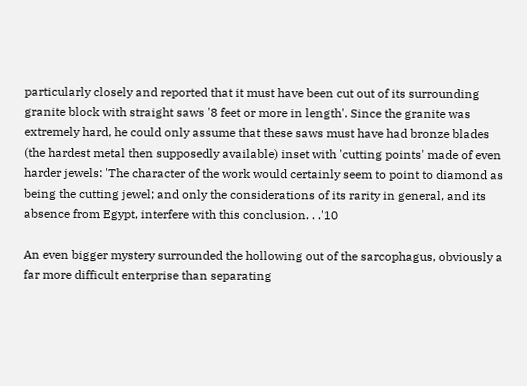particularly closely and reported that it must have been cut out of its surrounding granite block with straight saws '8 feet or more in length'. Since the granite was extremely hard, he could only assume that these saws must have had bronze blades (the hardest metal then supposedly available) inset with 'cutting points' made of even harder jewels: 'The character of the work would certainly seem to point to diamond as being the cutting jewel; and only the considerations of its rarity in general, and its absence from Egypt, interfere with this conclusion. . .'10

An even bigger mystery surrounded the hollowing out of the sarcophagus, obviously a far more difficult enterprise than separating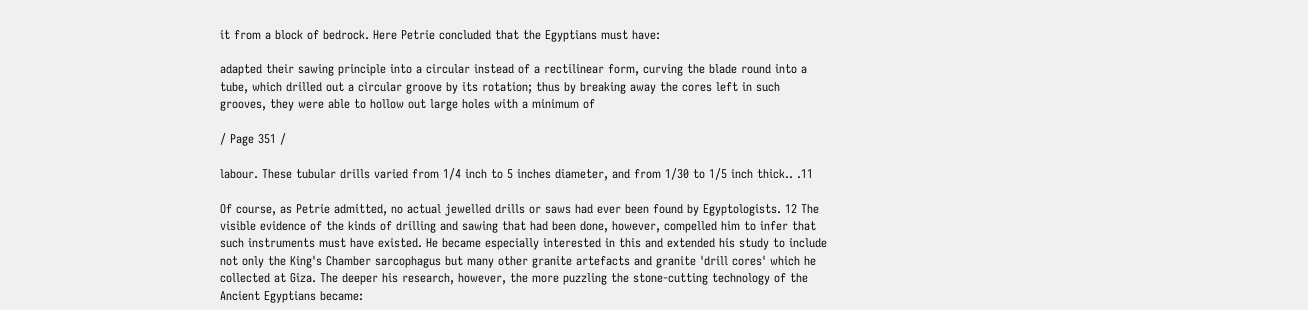it from a block of bedrock. Here Petrie concluded that the Egyptians must have:

adapted their sawing principle into a circular instead of a rectilinear form, curving the blade round into a tube, which drilled out a circular groove by its rotation; thus by breaking away the cores left in such grooves, they were able to hollow out large holes with a minimum of

/ Page 351 /

labour. These tubular drills varied from 1/4 inch to 5 inches diameter, and from 1/30 to 1/5 inch thick.. .11

Of course, as Petrie admitted, no actual jewelled drills or saws had ever been found by Egyptologists. 12 The visible evidence of the kinds of drilling and sawing that had been done, however, compelled him to infer that such instruments must have existed. He became especially interested in this and extended his study to include not only the King's Chamber sarcophagus but many other granite artefacts and granite 'drill cores' which he collected at Giza. The deeper his research, however, the more puzzling the stone-cutting technology of the Ancient Egyptians became: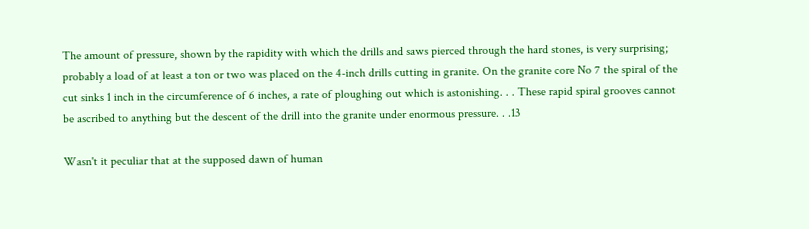The amount of pressure, shown by the rapidity with which the drills and saws pierced through the hard stones, is very surprising; probably a load of at least a ton or two was placed on the 4-inch drills cutting in granite. On the granite core No 7 the spiral of the cut sinks 1 inch in the circumference of 6 inches, a rate of ploughing out which is astonishing. . . These rapid spiral grooves cannot be ascribed to anything but the descent of the drill into the granite under enormous pressure. . .13

Wasn't it peculiar that at the supposed dawn of human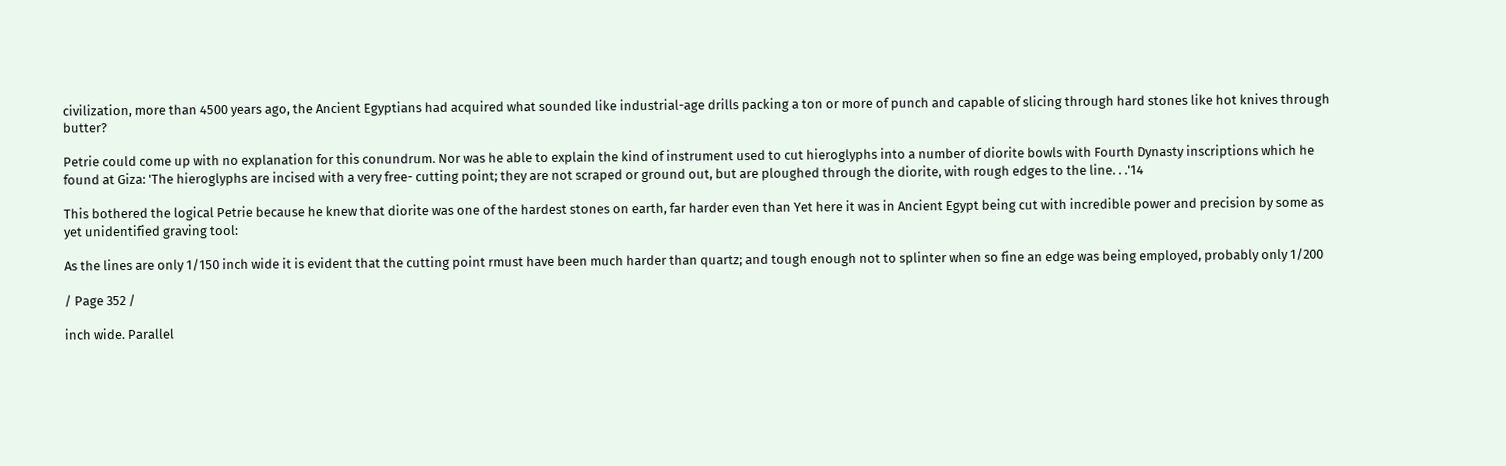civilization, more than 4500 years ago, the Ancient Egyptians had acquired what sounded like industrial-age drills packing a ton or more of punch and capable of slicing through hard stones like hot knives through butter?

Petrie could come up with no explanation for this conundrum. Nor was he able to explain the kind of instrument used to cut hieroglyphs into a number of diorite bowls with Fourth Dynasty inscriptions which he found at Giza: 'The hieroglyphs are incised with a very free- cutting point; they are not scraped or ground out, but are ploughed through the diorite, with rough edges to the line. . .'14

This bothered the logical Petrie because he knew that diorite was one of the hardest stones on earth, far harder even than Yet here it was in Ancient Egypt being cut with incredible power and precision by some as yet unidentified graving tool:

As the lines are only 1/150 inch wide it is evident that the cutting point rmust have been much harder than quartz; and tough enough not to splinter when so fine an edge was being employed, probably only 1/200

/ Page 352 /

inch wide. Parallel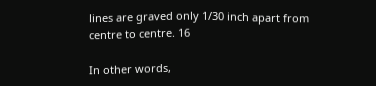lines are graved only 1/30 inch apart from centre to centre. 16

In other words,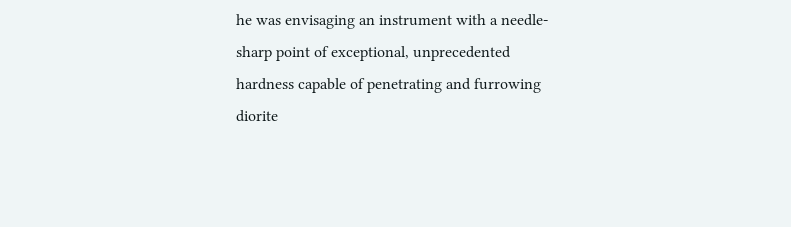he was envisaging an instrument with a needle-sharp point of exceptional, unprecedented hardness capable of penetrating and furrowing diorite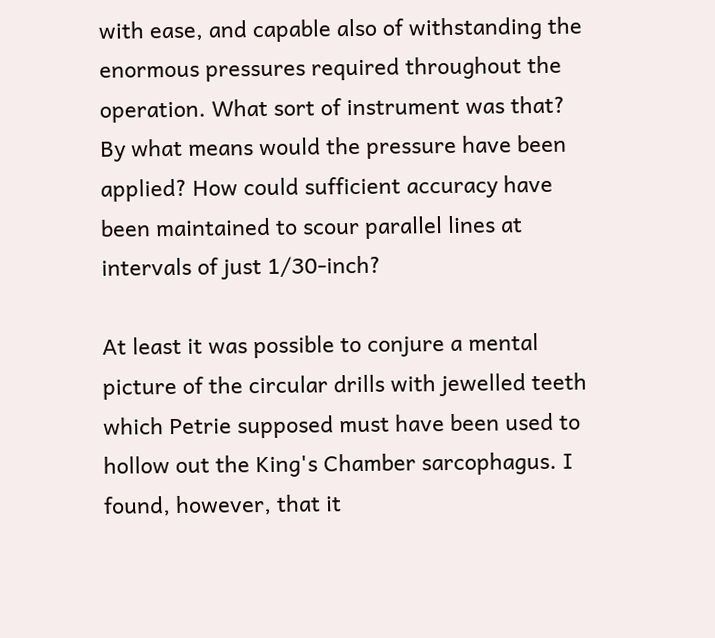with ease, and capable also of withstanding the enormous pressures required throughout the operation. What sort of instrument was that? By what means would the pressure have been applied? How could sufficient accuracy have been maintained to scour parallel lines at intervals of just 1/30-inch?

At least it was possible to conjure a mental picture of the circular drills with jewelled teeth which Petrie supposed must have been used to hollow out the King's Chamber sarcophagus. I found, however, that it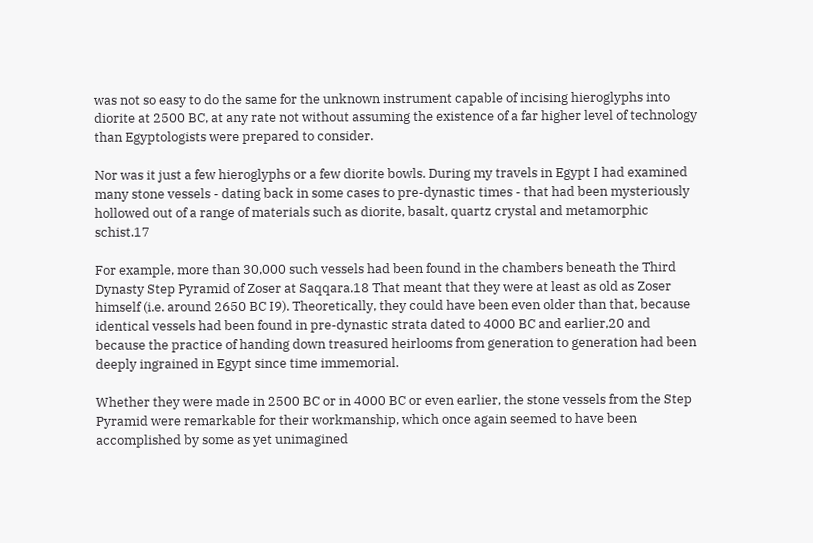was not so easy to do the same for the unknown instrument capable of incising hieroglyphs into diorite at 2500 BC, at any rate not without assuming the existence of a far higher level of technology than Egyptologists were prepared to consider.

Nor was it just a few hieroglyphs or a few diorite bowls. During my travels in Egypt I had examined many stone vessels - dating back in some cases to pre-dynastic times - that had been mysteriously hollowed out of a range of materials such as diorite, basalt, quartz crystal and metamorphic schist.17

For example, more than 30,000 such vessels had been found in the chambers beneath the Third Dynasty Step Pyramid of Zoser at Saqqara.18 That meant that they were at least as old as Zoser himself (i.e. around 2650 BC I9). Theoretically, they could have been even older than that, because identical vessels had been found in pre-dynastic strata dated to 4000 BC and earlier,20 and because the practice of handing down treasured heirlooms from generation to generation had been deeply ingrained in Egypt since time immemorial.

Whether they were made in 2500 BC or in 4000 BC or even earlier, the stone vessels from the Step Pyramid were remarkable for their workmanship, which once again seemed to have been accomplished by some as yet unimagined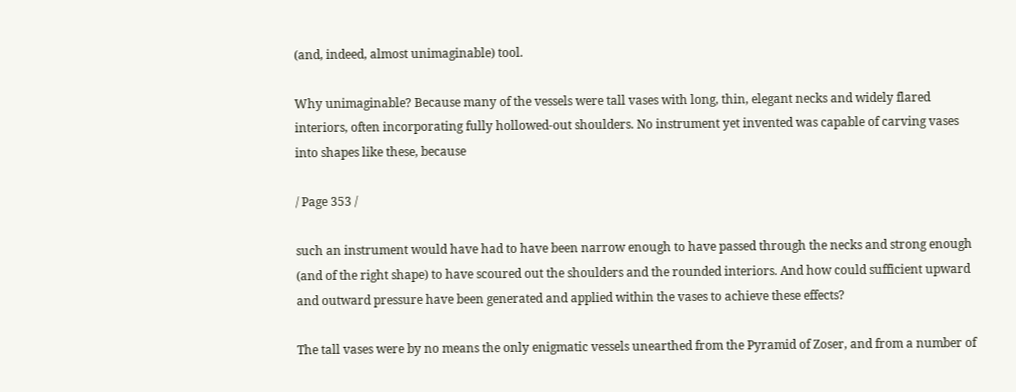(and, indeed, almost unimaginable) tool.

Why unimaginable? Because many of the vessels were tall vases with long, thin, elegant necks and widely flared interiors, often incorporating fully hollowed-out shoulders. No instrument yet invented was capable of carving vases into shapes like these, because

/ Page 353 /

such an instrument would have had to have been narrow enough to have passed through the necks and strong enough (and of the right shape) to have scoured out the shoulders and the rounded interiors. And how could sufficient upward and outward pressure have been generated and applied within the vases to achieve these effects?

The tall vases were by no means the only enigmatic vessels unearthed from the Pyramid of Zoser, and from a number of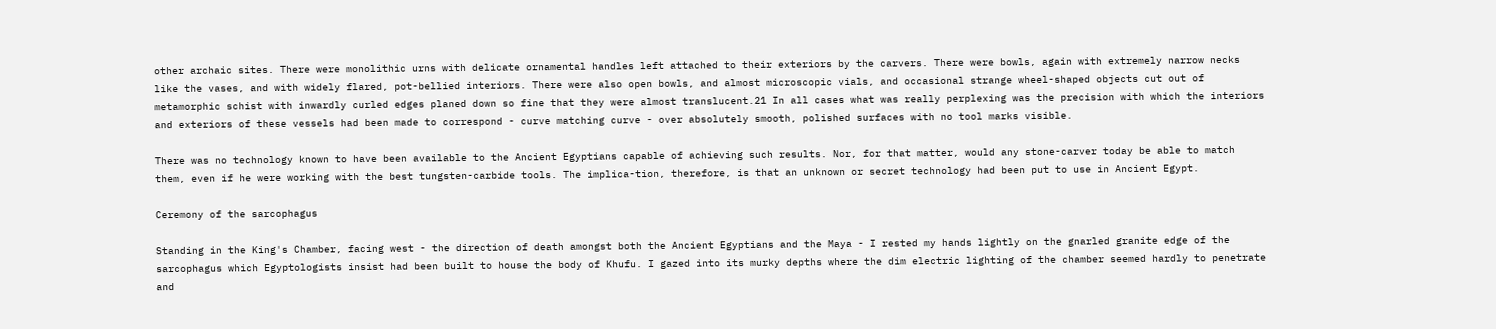other archaic sites. There were monolithic urns with delicate ornamental handles left attached to their exteriors by the carvers. There were bowls, again with extremely narrow necks like the vases, and with widely flared, pot-bellied interiors. There were also open bowls, and almost microscopic vials, and occasional strange wheel-shaped objects cut out of metamorphic schist with inwardly curled edges planed down so fine that they were almost translucent.21 In all cases what was really perplexing was the precision with which the interiors and exteriors of these vessels had been made to correspond - curve matching curve - over absolutely smooth, polished surfaces with no tool marks visible.

There was no technology known to have been available to the Ancient Egyptians capable of achieving such results. Nor, for that matter, would any stone-carver today be able to match them, even if he were working with the best tungsten-carbide tools. The implica-tion, therefore, is that an unknown or secret technology had been put to use in Ancient Egypt.

Ceremony of the sarcophagus

Standing in the King's Chamber, facing west - the direction of death amongst both the Ancient Egyptians and the Maya - I rested my hands lightly on the gnarled granite edge of the sarcophagus which Egyptologists insist had been built to house the body of Khufu. I gazed into its murky depths where the dim electric lighting of the chamber seemed hardly to penetrate and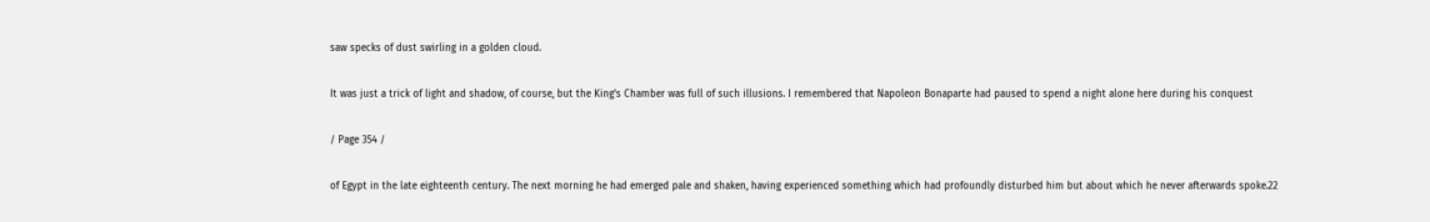saw specks of dust swirling in a golden cloud.

It was just a trick of light and shadow, of course, but the King's Chamber was full of such illusions. I remembered that Napoleon Bonaparte had paused to spend a night alone here during his conquest

/ Page 354 /

of Egypt in the late eighteenth century. The next morning he had emerged pale and shaken, having experienced something which had profoundly disturbed him but about which he never afterwards spoke.22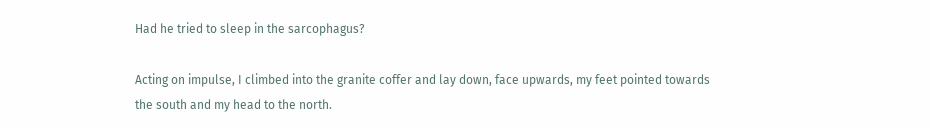Had he tried to sleep in the sarcophagus?

Acting on impulse, I climbed into the granite coffer and lay down, face upwards, my feet pointed towards the south and my head to the north.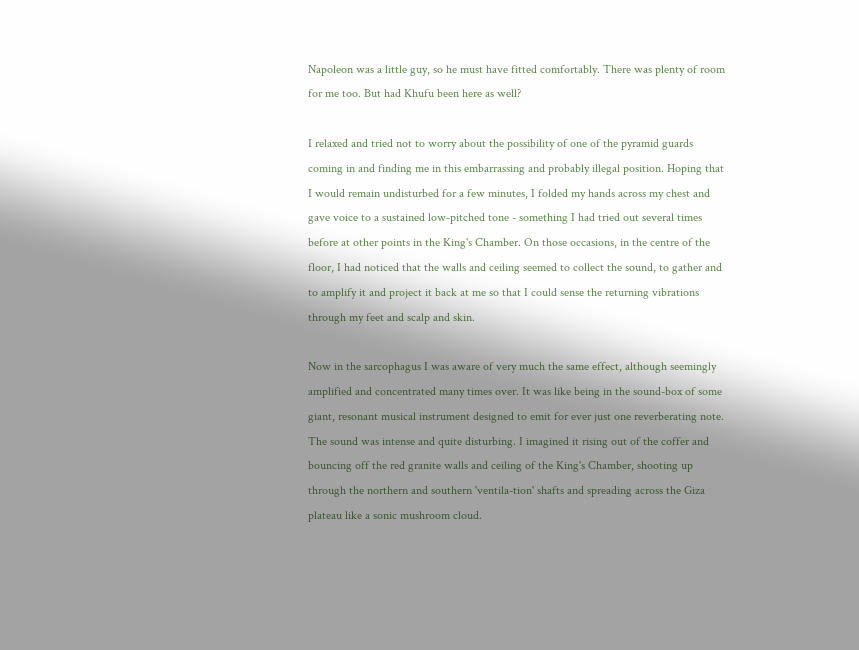Napoleon was a little guy, so he must have fitted comfortably. There was plenty of room for me too. But had Khufu been here as well?

I relaxed and tried not to worry about the possibility of one of the pyramid guards coming in and finding me in this embarrassing and probably illegal position. Hoping that I would remain undisturbed for a few minutes, I folded my hands across my chest and gave voice to a sustained low-pitched tone - something I had tried out several times before at other points in the King's Chamber. On those occasions, in the centre of the floor, I had noticed that the walls and ceiling seemed to collect the sound, to gather and to amplify it and project it back at me so that I could sense the returning vibrations through my feet and scalp and skin.

Now in the sarcophagus I was aware of very much the same effect, although seemingly amplified and concentrated many times over. It was like being in the sound-box of some giant, resonant musical instrument designed to emit for ever just one reverberating note. The sound was intense and quite disturbing. I imagined it rising out of the coffer and bouncing off the red granite walls and ceiling of the King's Chamber, shooting up through the northern and southern 'ventila-tion' shafts and spreading across the Giza plateau like a sonic mushroom cloud.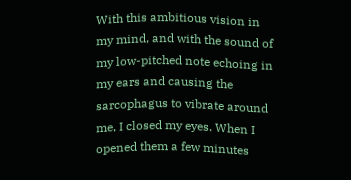With this ambitious vision in my mind, and with the sound of my low-pitched note echoing in my ears and causing the sarcophagus to vibrate around me, I closed my eyes. When I opened them a few minutes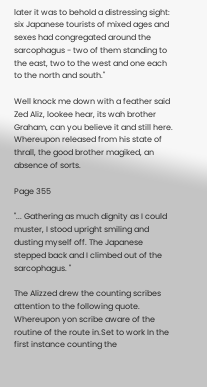later it was to behold a distressing sight: six Japanese tourists of mixed ages and sexes had congregated around the sarcophagus - two of them standing to the east, two to the west and one each to the north and south."

Well knock me down with a feather said Zed Aliz, lookee hear, its wah brother Graham, can you believe it and still here. Whereupon released from his state of thrall, the good brother magiked, an absence of sorts.

Page 355

"... Gathering as much dignity as I could muster, I stood upright smiling and dusting myself off. The Japanese stepped back and I climbed out of the sarcophagus. "

The Alizzed drew the counting scribes attention to the following quote. Whereupon yon scribe aware of the routine of the route in.Set to work In the first instance counting the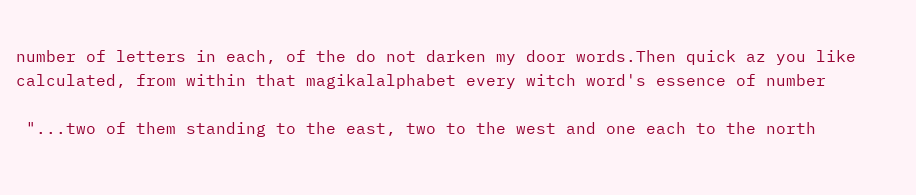number of letters in each, of the do not darken my door words.Then quick az you like calculated, from within that magikalalphabet every witch word's essence of number

 "...two of them standing to the east, two to the west and one each to the north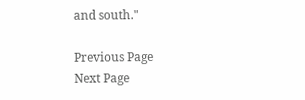and south."

Previous Page
Next Page